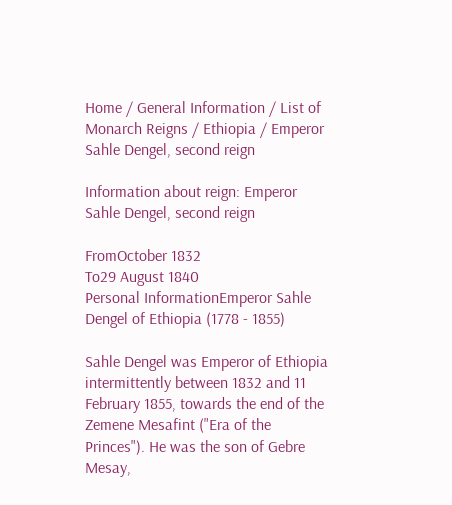Home / General Information / List of Monarch Reigns / Ethiopia / Emperor Sahle Dengel, second reign

Information about reign: Emperor Sahle Dengel, second reign

FromOctober 1832
To29 August 1840
Personal InformationEmperor Sahle Dengel of Ethiopia (1778 - 1855)

Sahle Dengel was Emperor of Ethiopia intermittently between 1832 and 11 February 1855, towards the end of the Zemene Mesafint ("Era of the Princes"). He was the son of Gebre Mesay,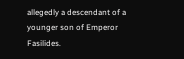allegedly a descendant of a younger son of Emperor Fasilides.